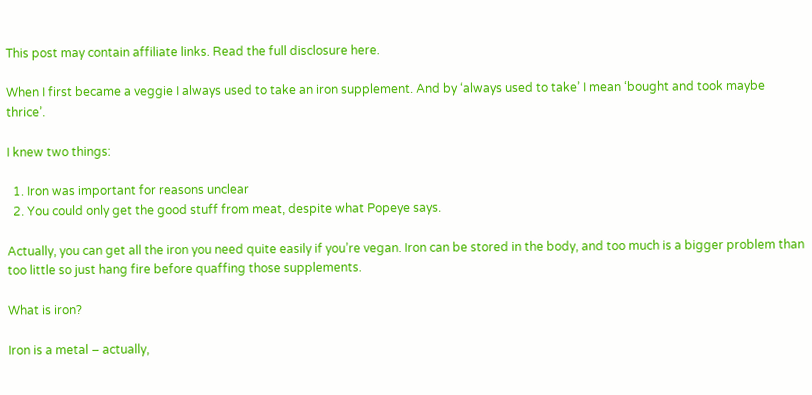This post may contain affiliate links. Read the full disclosure here.

When I first became a veggie I always used to take an iron supplement. And by ‘always used to take’ I mean ‘bought and took maybe thrice’.

I knew two things:

  1. Iron was important for reasons unclear
  2. You could only get the good stuff from meat, despite what Popeye says.

Actually, you can get all the iron you need quite easily if you’re vegan. Iron can be stored in the body, and too much is a bigger problem than too little so just hang fire before quaffing those supplements.

What is iron?

Iron is a metal – actually,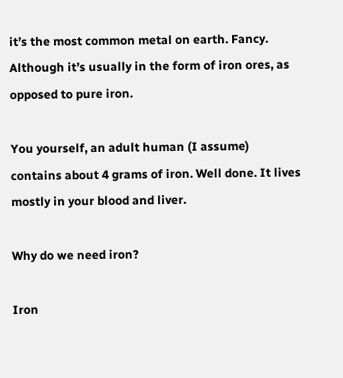it’s the most common metal on earth. Fancy. Although it’s usually in the form of iron ores, as opposed to pure iron.

You yourself, an adult human (I assume) contains about 4 grams of iron. Well done. It lives mostly in your blood and liver.

Why do we need iron?

Iron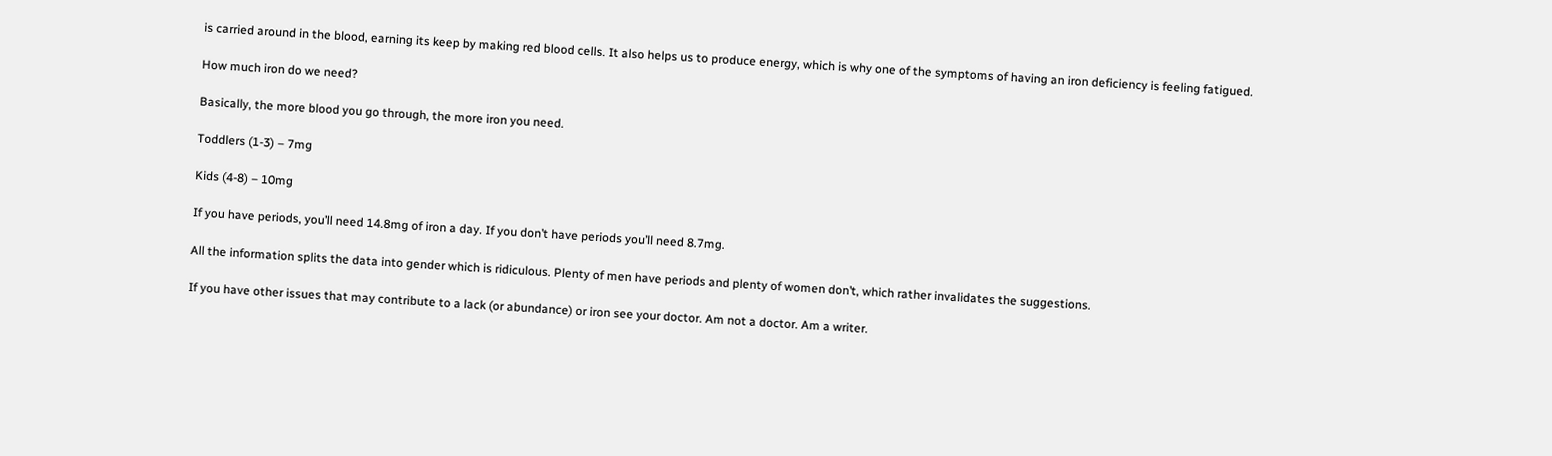is carried around in the blood, earning its keep by making red blood cells. It also helps us to produce energy, which is why one of the symptoms of having an iron deficiency is feeling fatigued.

How much iron do we need?

Basically, the more blood you go through, the more iron you need.

Toddlers (1-3) – 7mg

Kids (4-8) – 10mg

If you have periods, you’ll need 14.8mg of iron a day. If you don’t have periods you’ll need 8.7mg.

All the information splits the data into gender which is ridiculous. Plenty of men have periods and plenty of women don’t, which rather invalidates the suggestions.

If you have other issues that may contribute to a lack (or abundance) or iron see your doctor. Am not a doctor. Am a writer.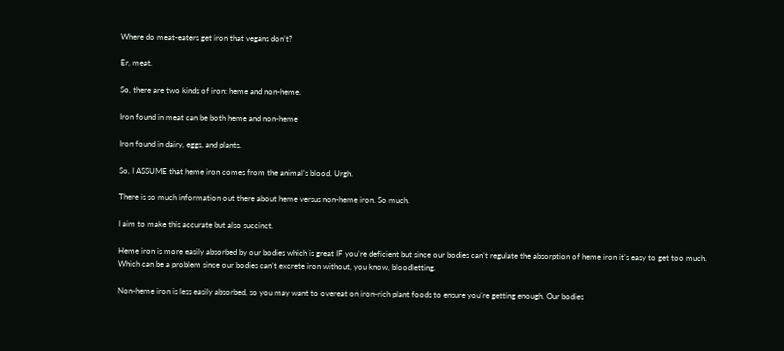Where do meat-eaters get iron that vegans don’t?

Er, meat.

So, there are two kinds of iron: heme and non-heme.

Iron found in meat can be both heme and non-heme

Iron found in dairy, eggs, and plants.

So, I ASSUME that heme iron comes from the animal’s blood. Urgh.

There is so much information out there about heme versus non-heme iron. So much.

I aim to make this accurate but also succinct.

Heme iron is more easily absorbed by our bodies which is great IF you’re deficient but since our bodies can’t regulate the absorption of heme iron it’s easy to get too much. Which can be a problem since our bodies can’t excrete iron without, you know, bloodletting.

Non-heme iron is less easily absorbed, so you may want to overeat on iron-rich plant foods to ensure you’re getting enough. Our bodies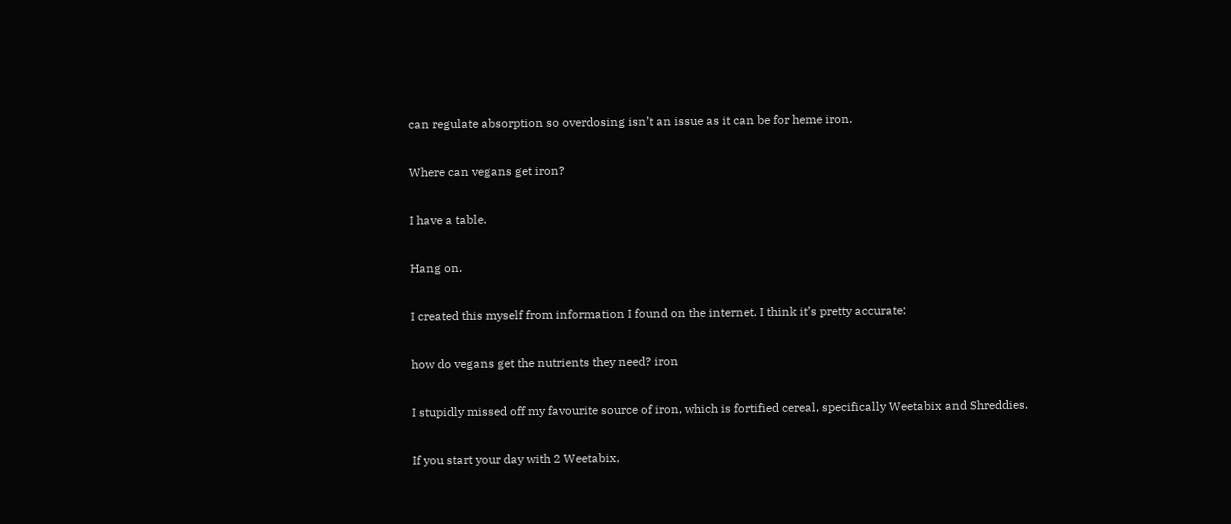can regulate absorption so overdosing isn’t an issue as it can be for heme iron.

Where can vegans get iron?

I have a table.

Hang on.

I created this myself from information I found on the internet. I think it’s pretty accurate:

how do vegans get the nutrients they need? iron

I stupidly missed off my favourite source of iron, which is fortified cereal, specifically Weetabix and Shreddies.

If you start your day with 2 Weetabix,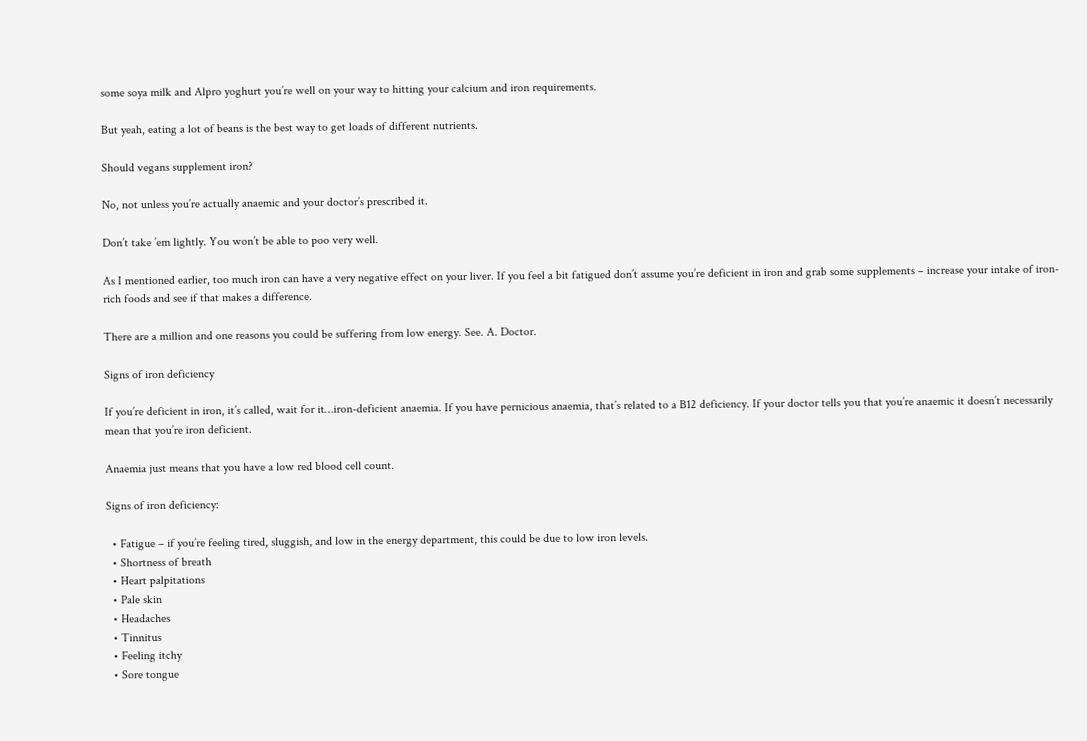some soya milk and Alpro yoghurt you’re well on your way to hitting your calcium and iron requirements.

But yeah, eating a lot of beans is the best way to get loads of different nutrients.

Should vegans supplement iron?

No, not unless you’re actually anaemic and your doctor’s prescribed it.

Don’t take ’em lightly. You won’t be able to poo very well.

As I mentioned earlier, too much iron can have a very negative effect on your liver. If you feel a bit fatigued don’t assume you’re deficient in iron and grab some supplements – increase your intake of iron-rich foods and see if that makes a difference.

There are a million and one reasons you could be suffering from low energy. See. A. Doctor.

Signs of iron deficiency

If you’re deficient in iron, it’s called, wait for it…iron-deficient anaemia. If you have pernicious anaemia, that’s related to a B12 deficiency. If your doctor tells you that you’re anaemic it doesn’t necessarily mean that you’re iron deficient.

Anaemia just means that you have a low red blood cell count.

Signs of iron deficiency:

  • Fatigue – if you’re feeling tired, sluggish, and low in the energy department, this could be due to low iron levels.
  • Shortness of breath
  • Heart palpitations
  • Pale skin
  • Headaches
  • Tinnitus
  • Feeling itchy
  • Sore tongue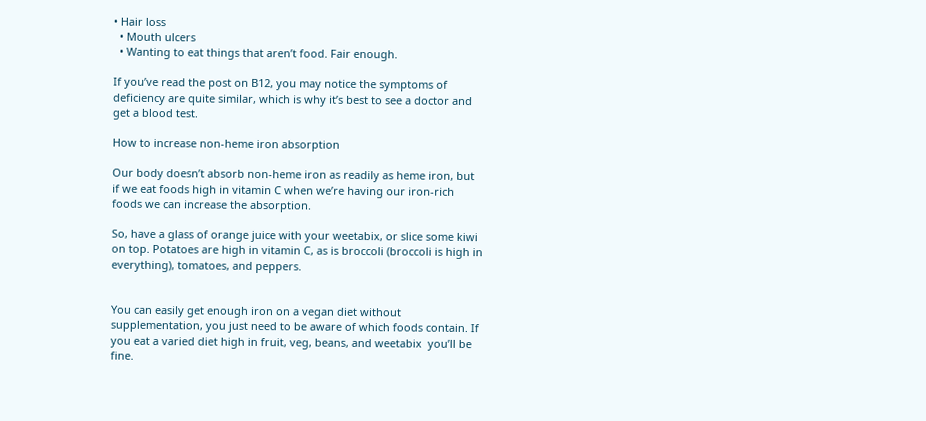• Hair loss
  • Mouth ulcers
  • Wanting to eat things that aren’t food. Fair enough.

If you’ve read the post on B12, you may notice the symptoms of deficiency are quite similar, which is why it’s best to see a doctor and get a blood test.

How to increase non-heme iron absorption

Our body doesn’t absorb non-heme iron as readily as heme iron, but if we eat foods high in vitamin C when we’re having our iron-rich foods we can increase the absorption.

So, have a glass of orange juice with your weetabix, or slice some kiwi on top. Potatoes are high in vitamin C, as is broccoli (broccoli is high in everything), tomatoes, and peppers.


You can easily get enough iron on a vegan diet without supplementation, you just need to be aware of which foods contain. If you eat a varied diet high in fruit, veg, beans, and weetabix  you’ll be fine.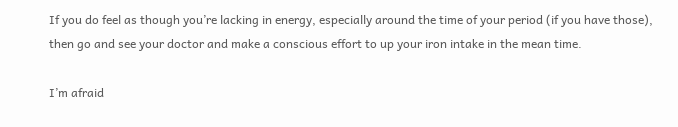If you do feel as though you’re lacking in energy, especially around the time of your period (if you have those), then go and see your doctor and make a conscious effort to up your iron intake in the mean time.

I’m afraid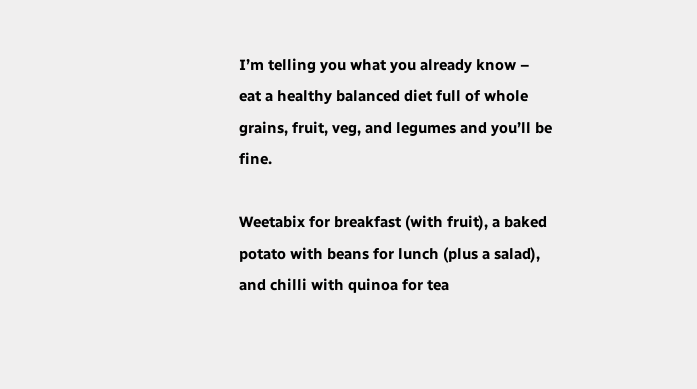I’m telling you what you already know – eat a healthy balanced diet full of whole grains, fruit, veg, and legumes and you’ll be fine.

Weetabix for breakfast (with fruit), a baked potato with beans for lunch (plus a salad), and chilli with quinoa for tea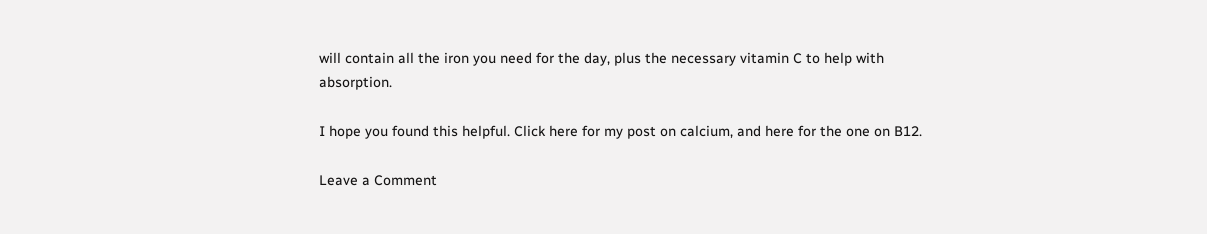will contain all the iron you need for the day, plus the necessary vitamin C to help with absorption.

I hope you found this helpful. Click here for my post on calcium, and here for the one on B12.

Leave a Comment